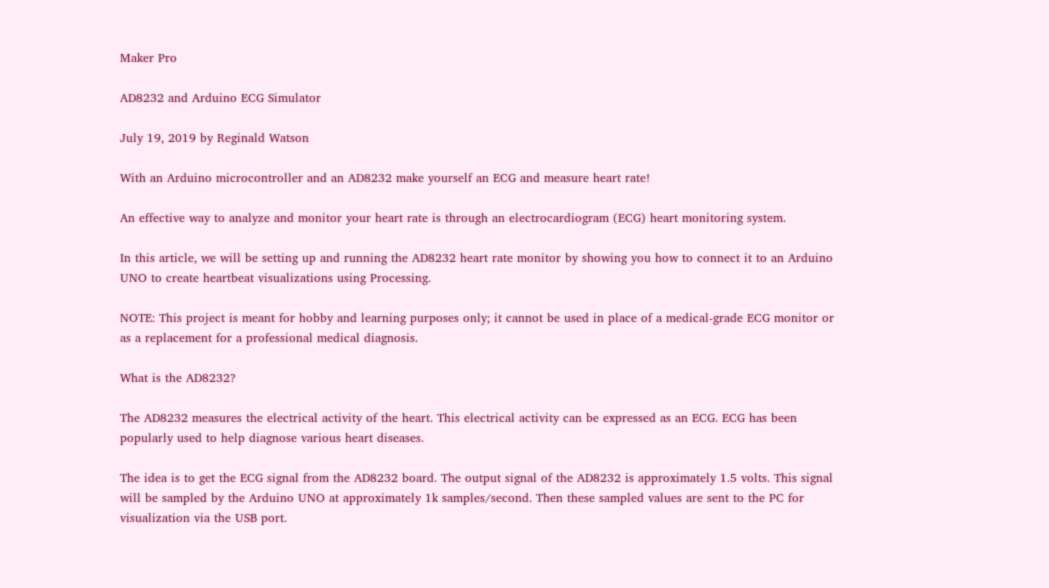Maker Pro

AD8232 and Arduino ECG Simulator

July 19, 2019 by Reginald Watson

With an Arduino microcontroller and an AD8232 make yourself an ECG and measure heart rate!

An effective way to analyze and monitor your heart rate is through an electrocardiogram (ECG) heart monitoring system.

In this article, we will be setting up and running the AD8232 heart rate monitor by showing you how to connect it to an Arduino UNO to create heartbeat visualizations using Processing.

NOTE: This project is meant for hobby and learning purposes only; it cannot be used in place of a medical-grade ECG monitor or as a replacement for a professional medical diagnosis.

What is the AD8232?

The AD8232 measures the electrical activity of the heart. This electrical activity can be expressed as an ECG. ECG has been popularly used to help diagnose various heart diseases.

The idea is to get the ECG signal from the AD8232 board. The output signal of the AD8232 is approximately 1.5 volts. This signal will be sampled by the Arduino UNO at approximately 1k samples/second. Then these sampled values are sent to the PC for visualization via the USB port.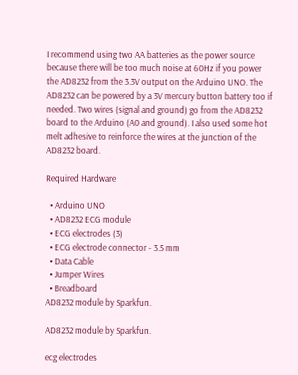I recommend using two AA batteries as the power source because there will be too much noise at 60Hz if you power the AD8232 from the 3.3V output on the Arduino UNO. The AD8232 can be powered by a 3V mercury button battery too if needed. Two wires (signal and ground) go from the AD8232 board to the Arduino (A0 and ground). I also used some hot melt adhesive to reinforce the wires at the junction of the AD8232 board.

Required Hardware

  • Arduino UNO
  • AD8232 ECG module
  • ECG electrodes (3)
  • ECG electrode connector - 3.5 mm
  • Data Cable
  • Jumper Wires
  • Breadboard
AD8232 module by Sparkfun.

AD8232 module by Sparkfun.

ecg electrodes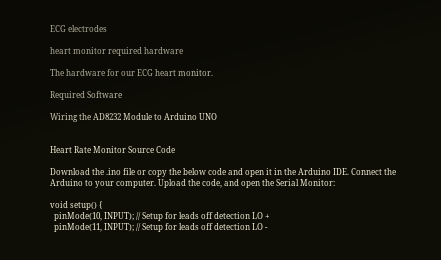ECG electrodes

heart monitor required hardware

The hardware for our ECG heart monitor.

Required Software

Wiring the AD8232 Module to Arduino UNO


Heart Rate Monitor Source Code

Download the .ino file or copy the below code and open it in the Arduino IDE. Connect the Arduino to your computer. Upload the code, and open the Serial Monitor:

void setup() {
  pinMode(10, INPUT); // Setup for leads off detection LO +
  pinMode(11, INPUT); // Setup for leads off detection LO -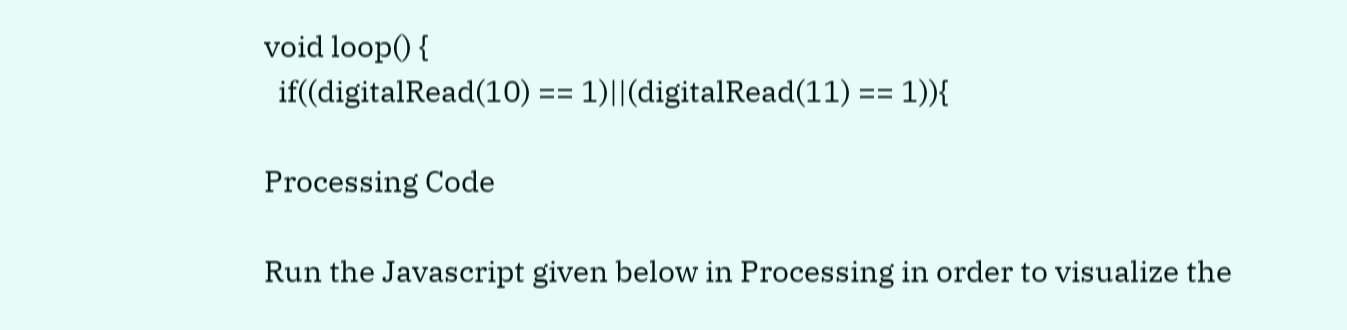void loop() {
  if((digitalRead(10) == 1)||(digitalRead(11) == 1)){

Processing Code

Run the Javascript given below in Processing in order to visualize the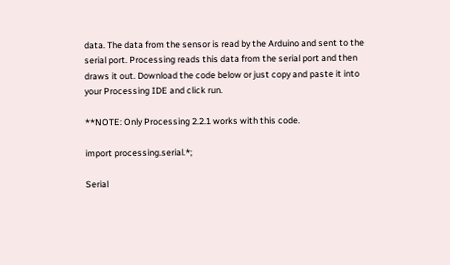data. The data from the sensor is read by the Arduino and sent to the serial port. Processing reads this data from the serial port and then draws it out. Download the code below or just copy and paste it into your Processing IDE and click run.

**NOTE: Only Processing 2.2.1 works with this code.

import processing.serial.*;

Serial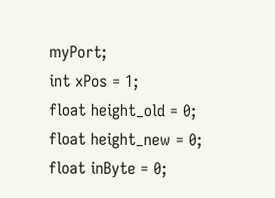myPort;
int xPos = 1;
float height_old = 0;
float height_new = 0;
float inByte = 0;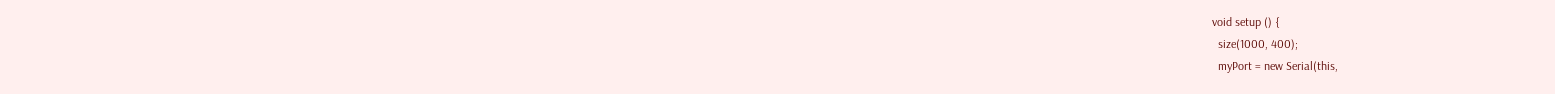void setup () {
  size(1000, 400);
  myPort = new Serial(this,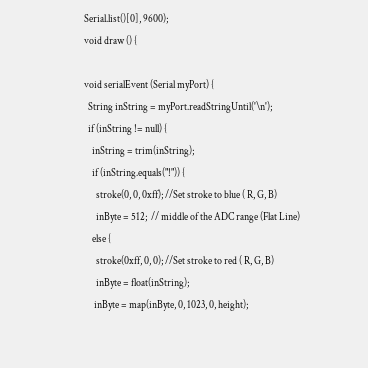Serial.list()[0], 9600);
void draw () {

void serialEvent (Serial myPort) {
  String inString = myPort.readStringUntil('\n');
  if (inString != null) {
    inString = trim(inString);
    if (inString.equals("!")) {
      stroke(0, 0, 0xff); //Set stroke to blue ( R, G, B)
      inByte = 512;  // middle of the ADC range (Flat Line)
    else {
      stroke(0xff, 0, 0); //Set stroke to red ( R, G, B)
      inByte = float(inString);
     inByte = map(inByte, 0, 1023, 0, height);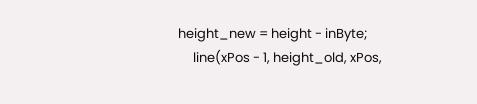height_new = height - inByte;
     line(xPos - 1, height_old, xPos,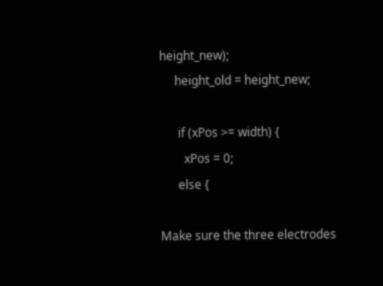height_new);
     height_old = height_new;

      if (xPos >= width) {
        xPos = 0;
      else {

Make sure the three electrodes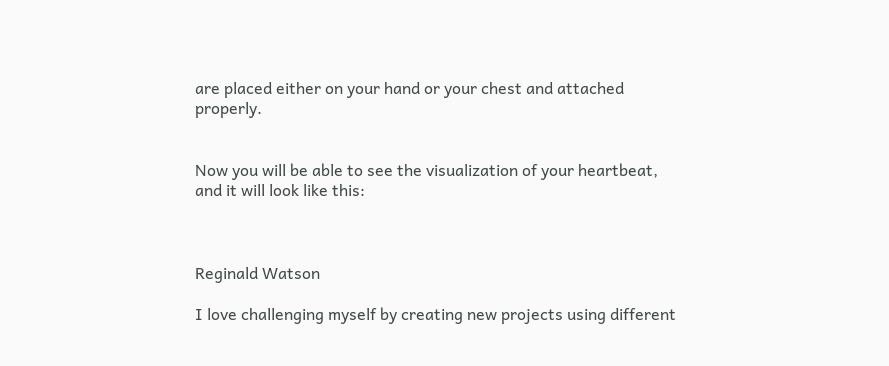are placed either on your hand or your chest and attached properly.


Now you will be able to see the visualization of your heartbeat, and it will look like this:



Reginald Watson

I love challenging myself by creating new projects using different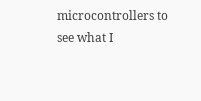microcontrollers to see what I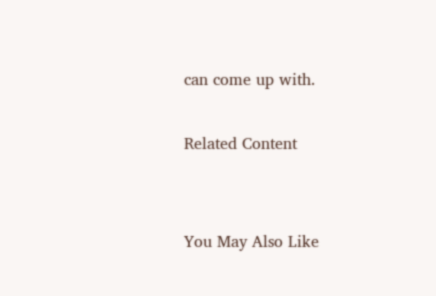can come up with.

Related Content


You May Also Like